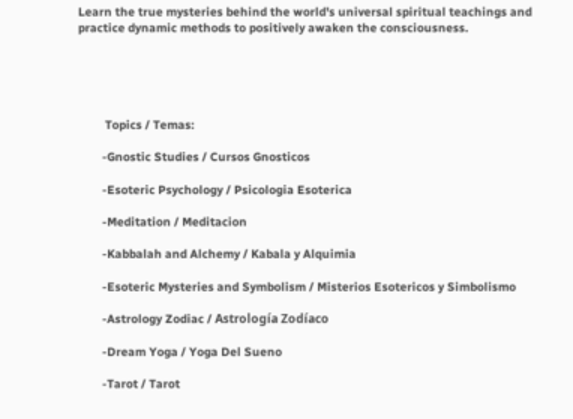Learn the true mysteries behind the world's universal spiritual teachings and practice dynamic methods to positively awaken the consciousness.





         Topics / Temas:

        -Gnostic Studies / Cursos Gnosticos

        -Esoteric Psychology / Psicologia Esoterica

        -Meditation / Meditacion

        -Kabbalah and Alchemy / Kabala y Alquimia

        -Esoteric Mysteries and Symbolism / Misterios Esotericos y Simbolismo

        -Astrology Zodiac / Astrología Zodíaco

        -Dream Yoga / Yoga Del Sueno

        -Tarot / Tarot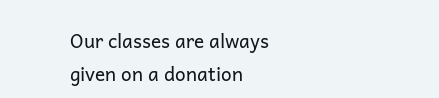Our classes are always given on a donation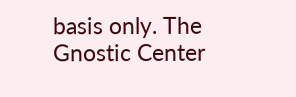basis only. The Gnostic Center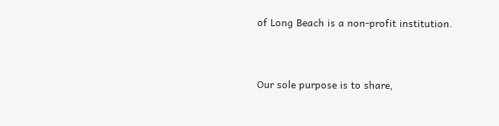of Long Beach is a non-profit institution.


Our sole purpose is to share,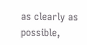as clearly as possible,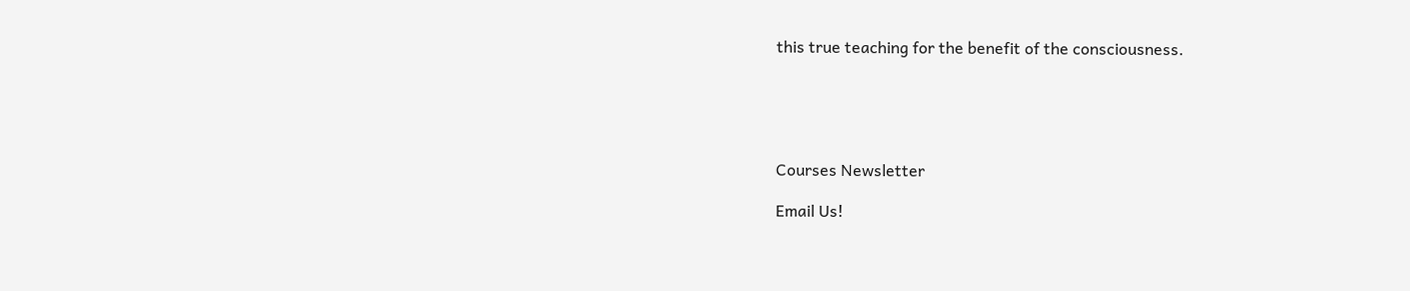this true teaching for the benefit of the consciousness.





Courses Newsletter

Email Us!